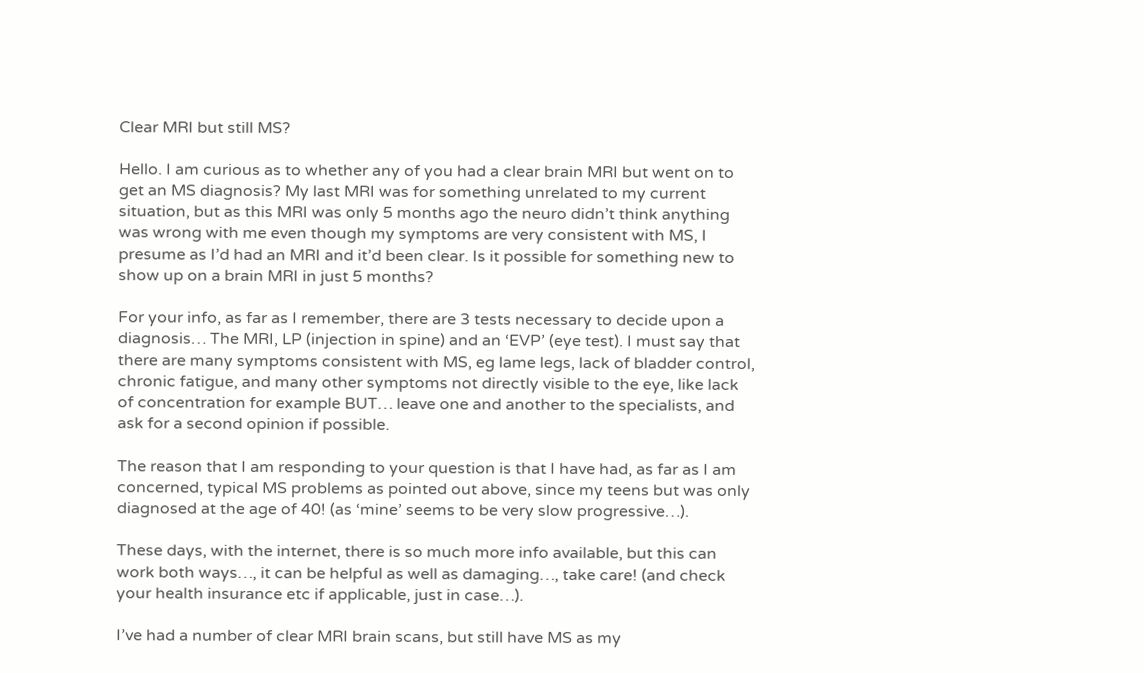Clear MRI but still MS?

Hello. I am curious as to whether any of you had a clear brain MRI but went on to get an MS diagnosis? My last MRI was for something unrelated to my current situation, but as this MRI was only 5 months ago the neuro didn’t think anything was wrong with me even though my symptoms are very consistent with MS, I presume as I’d had an MRI and it’d been clear. Is it possible for something new to show up on a brain MRI in just 5 months?

For your info, as far as I remember, there are 3 tests necessary to decide upon a diagnosis… The MRI, LP (injection in spine) and an ‘EVP’ (eye test). I must say that there are many symptoms consistent with MS, eg lame legs, lack of bladder control, chronic fatigue, and many other symptoms not directly visible to the eye, like lack of concentration for example BUT… leave one and another to the specialists, and ask for a second opinion if possible.

The reason that I am responding to your question is that I have had, as far as I am concerned, typical MS problems as pointed out above, since my teens but was only diagnosed at the age of 40! (as ‘mine’ seems to be very slow progressive…).

These days, with the internet, there is so much more info available, but this can work both ways…, it can be helpful as well as damaging…, take care! (and check your health insurance etc if applicable, just in case…).

I’ve had a number of clear MRI brain scans, but still have MS as my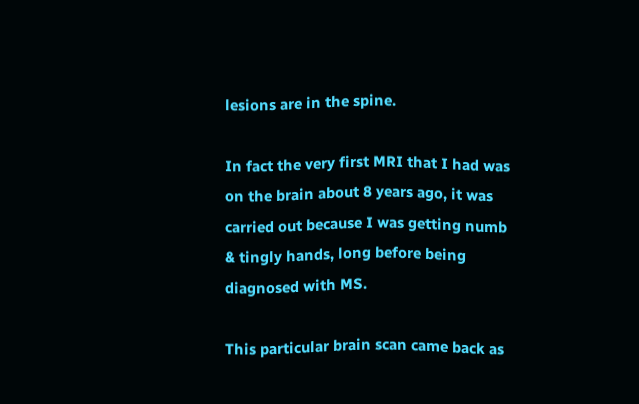lesions are in the spine.

In fact the very first MRI that I had was on the brain about 8 years ago, it was carried out because I was getting numb & tingly hands, long before being diagnosed with MS.

This particular brain scan came back as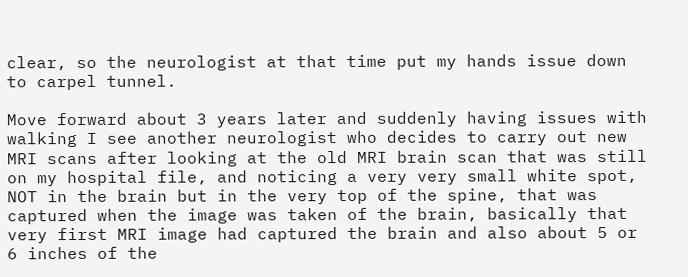clear, so the neurologist at that time put my hands issue down to carpel tunnel.

Move forward about 3 years later and suddenly having issues with walking I see another neurologist who decides to carry out new MRI scans after looking at the old MRI brain scan that was still on my hospital file, and noticing a very very small white spot, NOT in the brain but in the very top of the spine, that was captured when the image was taken of the brain, basically that very first MRI image had captured the brain and also about 5 or 6 inches of the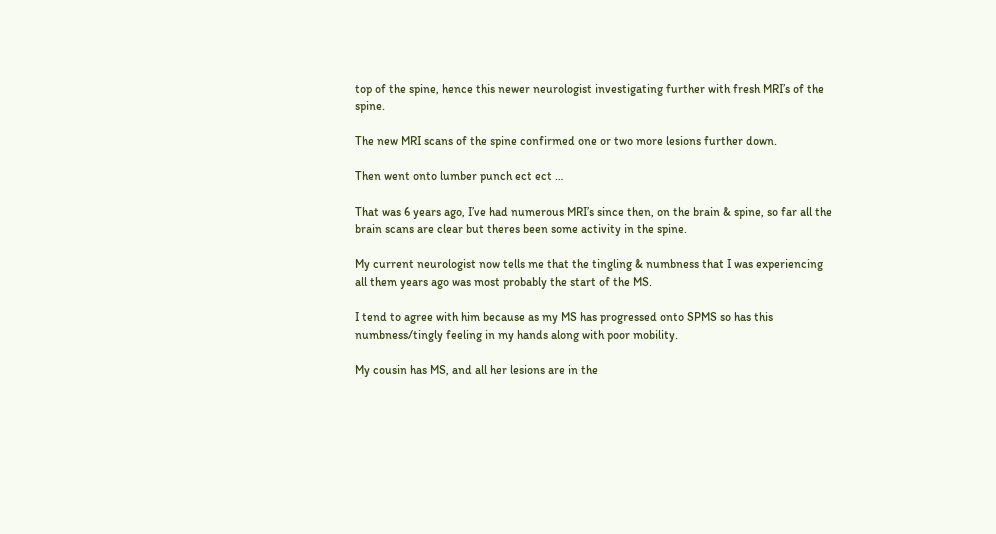top of the spine, hence this newer neurologist investigating further with fresh MRI’s of the spine.

The new MRI scans of the spine confirmed one or two more lesions further down.

Then went onto lumber punch ect ect …

That was 6 years ago, I’ve had numerous MRI’s since then, on the brain & spine, so far all the brain scans are clear but theres been some activity in the spine.

My current neurologist now tells me that the tingling & numbness that I was experiencing all them years ago was most probably the start of the MS.

I tend to agree with him because as my MS has progressed onto SPMS so has this numbness/tingly feeling in my hands along with poor mobility.

My cousin has MS, and all her lesions are in the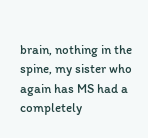brain, nothing in the spine, my sister who again has MS had a completely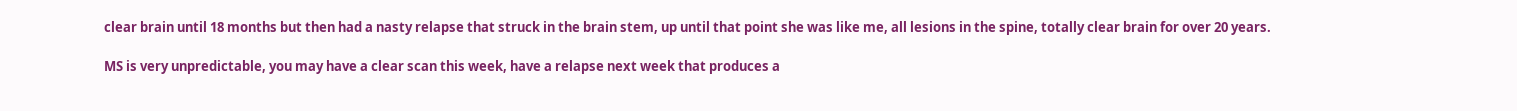clear brain until 18 months but then had a nasty relapse that struck in the brain stem, up until that point she was like me, all lesions in the spine, totally clear brain for over 20 years.

MS is very unpredictable, you may have a clear scan this week, have a relapse next week that produces a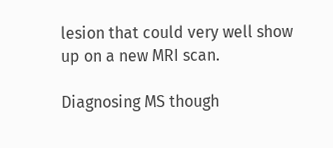lesion that could very well show up on a new MRI scan.

Diagnosing MS though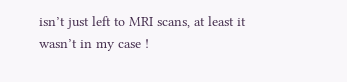isn’t just left to MRI scans, at least it wasn’t in my case !